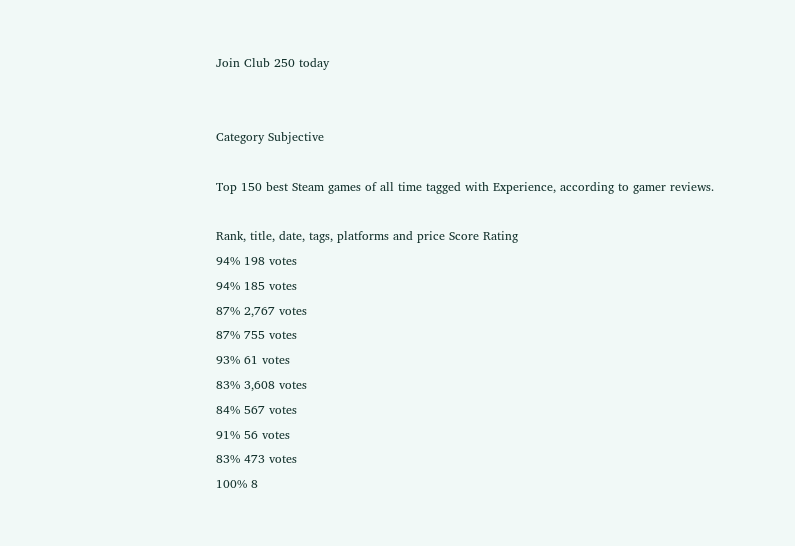Join Club 250 today


Category Subjective

Top 150 best Steam games of all time tagged with Experience, according to gamer reviews.

Rank, title, date, tags, platforms and price Score Rating
94% 198 votes
94% 185 votes
87% 2,767 votes
87% 755 votes
93% 61 votes
83% 3,608 votes
84% 567 votes
91% 56 votes
83% 473 votes
100% 8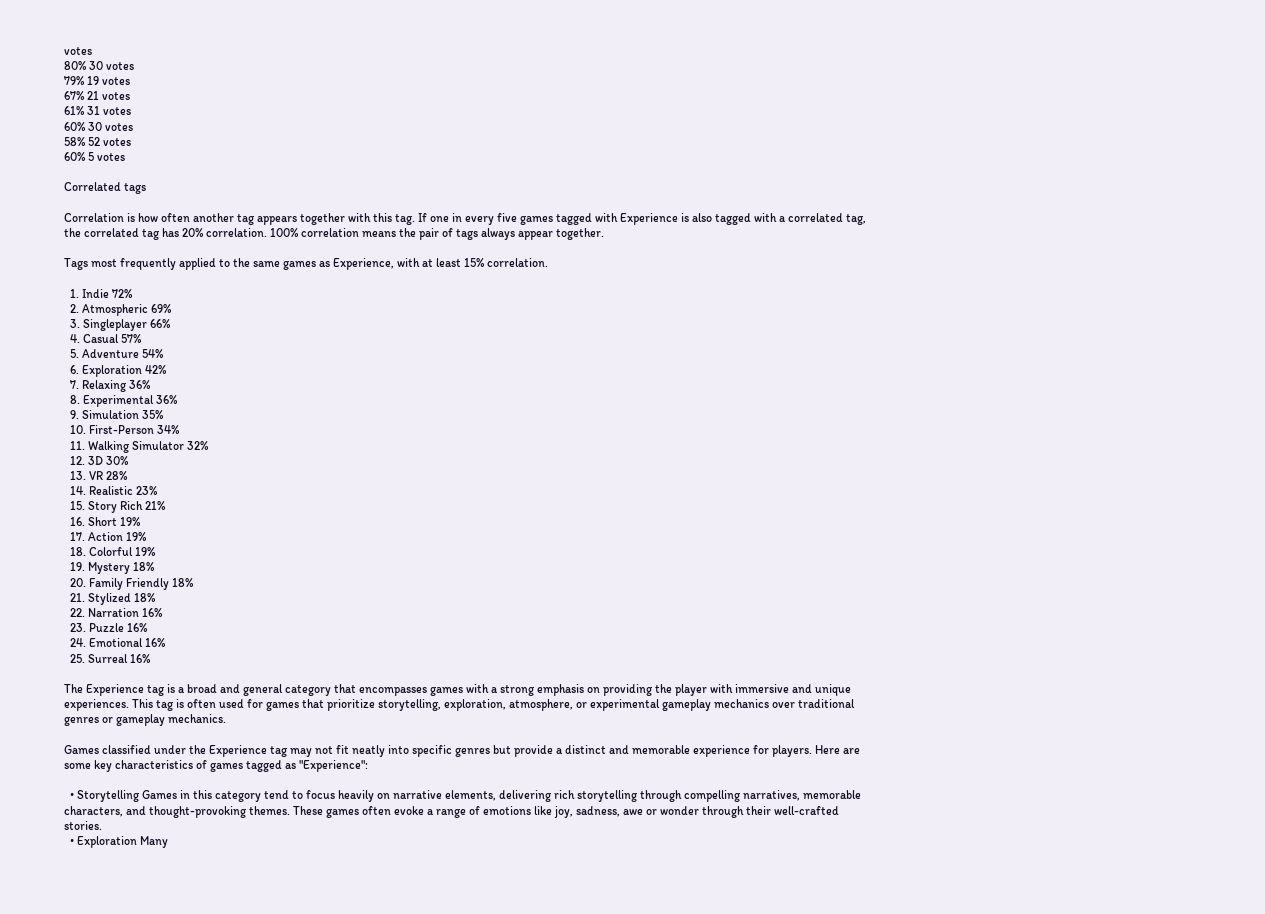votes
80% 30 votes
79% 19 votes
67% 21 votes
61% 31 votes
60% 30 votes
58% 52 votes
60% 5 votes

Correlated tags

Correlation is how often another tag appears together with this tag. If one in every five games tagged with Experience is also tagged with a correlated tag, the correlated tag has 20% correlation. 100% correlation means the pair of tags always appear together.

Tags most frequently applied to the same games as Experience, with at least 15% correlation.

  1. Indie 72%
  2. Atmospheric 69%
  3. Singleplayer 66%
  4. Casual 57%
  5. Adventure 54%
  6. Exploration 42%
  7. Relaxing 36%
  8. Experimental 36%
  9. Simulation 35%
  10. First-Person 34%
  11. Walking Simulator 32%
  12. 3D 30%
  13. VR 28%
  14. Realistic 23%
  15. Story Rich 21%
  16. Short 19%
  17. Action 19%
  18. Colorful 19%
  19. Mystery 18%
  20. Family Friendly 18%
  21. Stylized 18%
  22. Narration 16%
  23. Puzzle 16%
  24. Emotional 16%
  25. Surreal 16%

The Experience tag is a broad and general category that encompasses games with a strong emphasis on providing the player with immersive and unique experiences. This tag is often used for games that prioritize storytelling, exploration, atmosphere, or experimental gameplay mechanics over traditional genres or gameplay mechanics.

Games classified under the Experience tag may not fit neatly into specific genres but provide a distinct and memorable experience for players. Here are some key characteristics of games tagged as "Experience":

  • Storytelling Games in this category tend to focus heavily on narrative elements, delivering rich storytelling through compelling narratives, memorable characters, and thought-provoking themes. These games often evoke a range of emotions like joy, sadness, awe or wonder through their well-crafted stories.
  • Exploration Many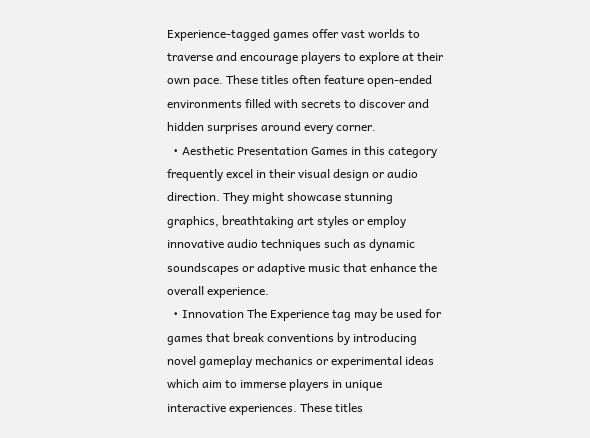Experience-tagged games offer vast worlds to traverse and encourage players to explore at their own pace. These titles often feature open-ended environments filled with secrets to discover and hidden surprises around every corner.
  • Aesthetic Presentation Games in this category frequently excel in their visual design or audio direction. They might showcase stunning graphics, breathtaking art styles or employ innovative audio techniques such as dynamic soundscapes or adaptive music that enhance the overall experience.
  • Innovation The Experience tag may be used for games that break conventions by introducing novel gameplay mechanics or experimental ideas which aim to immerse players in unique interactive experiences. These titles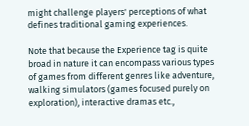might challenge players' perceptions of what defines traditional gaming experiences.

Note that because the Experience tag is quite broad in nature it can encompass various types of games from different genres like adventure, walking simulators (games focused purely on exploration), interactive dramas etc.,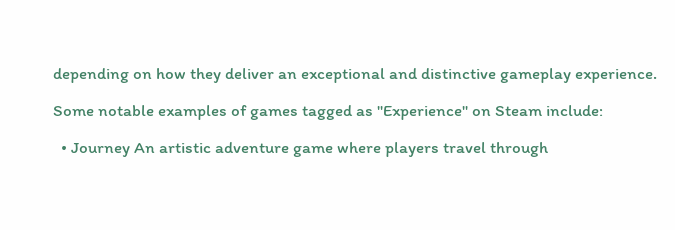depending on how they deliver an exceptional and distinctive gameplay experience.

Some notable examples of games tagged as "Experience" on Steam include:

  • Journey An artistic adventure game where players travel through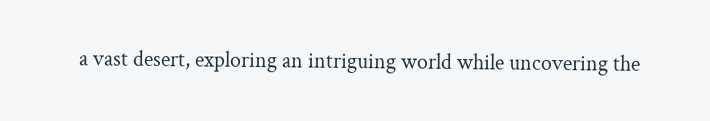a vast desert, exploring an intriguing world while uncovering the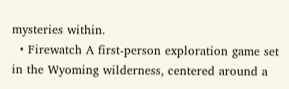mysteries within.
  • Firewatch A first-person exploration game set in the Wyoming wilderness, centered around a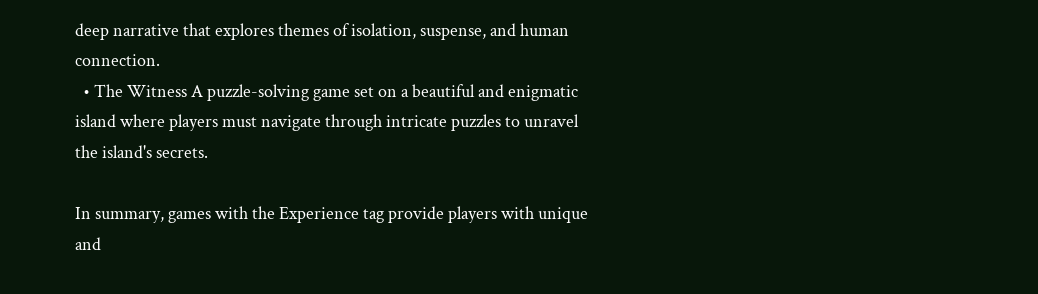deep narrative that explores themes of isolation, suspense, and human connection.
  • The Witness A puzzle-solving game set on a beautiful and enigmatic island where players must navigate through intricate puzzles to unravel the island's secrets.

In summary, games with the Experience tag provide players with unique and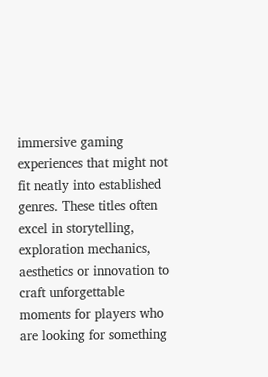immersive gaming experiences that might not fit neatly into established genres. These titles often excel in storytelling, exploration mechanics, aesthetics or innovation to craft unforgettable moments for players who are looking for something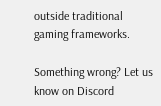outside traditional gaming frameworks.

Something wrong? Let us know on Discord